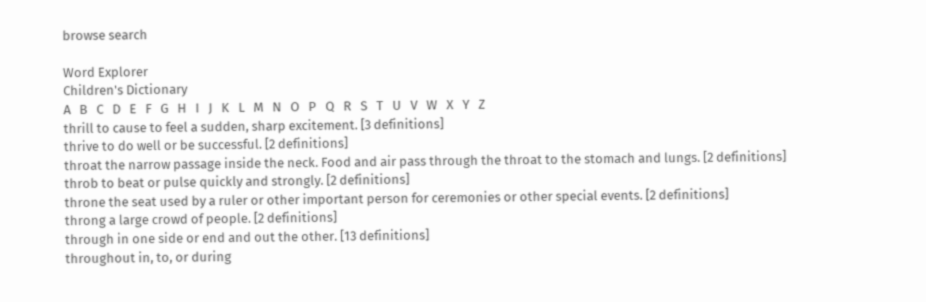browse search

Word Explorer
Children's Dictionary
A   B   C   D   E   F   G   H   I   J   K   L   M   N   O   P   Q   R   S   T   U   V   W   X   Y   Z
thrill to cause to feel a sudden, sharp excitement. [3 definitions]
thrive to do well or be successful. [2 definitions]
throat the narrow passage inside the neck. Food and air pass through the throat to the stomach and lungs. [2 definitions]
throb to beat or pulse quickly and strongly. [2 definitions]
throne the seat used by a ruler or other important person for ceremonies or other special events. [2 definitions]
throng a large crowd of people. [2 definitions]
through in one side or end and out the other. [13 definitions]
throughout in, to, or during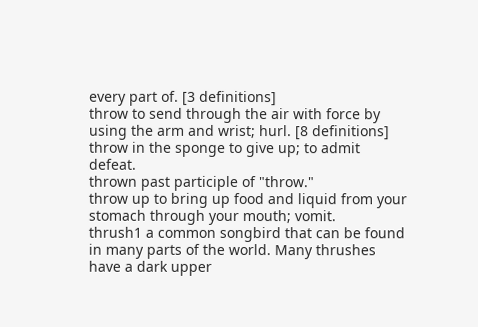every part of. [3 definitions]
throw to send through the air with force by using the arm and wrist; hurl. [8 definitions]
throw in the sponge to give up; to admit defeat.
thrown past participle of "throw."
throw up to bring up food and liquid from your stomach through your mouth; vomit.
thrush1 a common songbird that can be found in many parts of the world. Many thrushes have a dark upper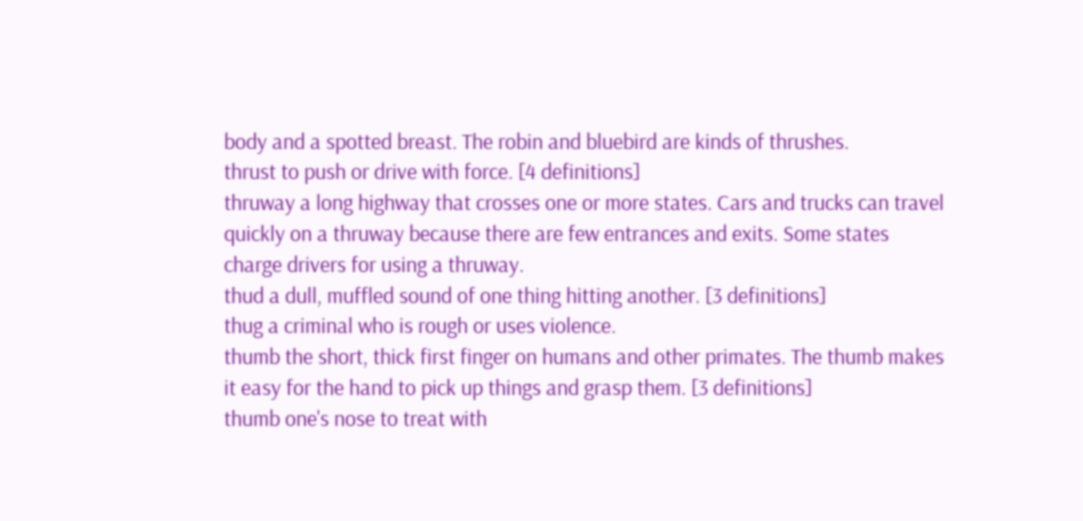body and a spotted breast. The robin and bluebird are kinds of thrushes.
thrust to push or drive with force. [4 definitions]
thruway a long highway that crosses one or more states. Cars and trucks can travel quickly on a thruway because there are few entrances and exits. Some states charge drivers for using a thruway.
thud a dull, muffled sound of one thing hitting another. [3 definitions]
thug a criminal who is rough or uses violence.
thumb the short, thick first finger on humans and other primates. The thumb makes it easy for the hand to pick up things and grasp them. [3 definitions]
thumb one's nose to treat with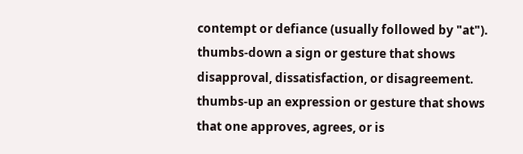contempt or defiance (usually followed by "at").
thumbs-down a sign or gesture that shows disapproval, dissatisfaction, or disagreement.
thumbs-up an expression or gesture that shows that one approves, agrees, or is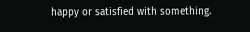happy or satisfied with something.